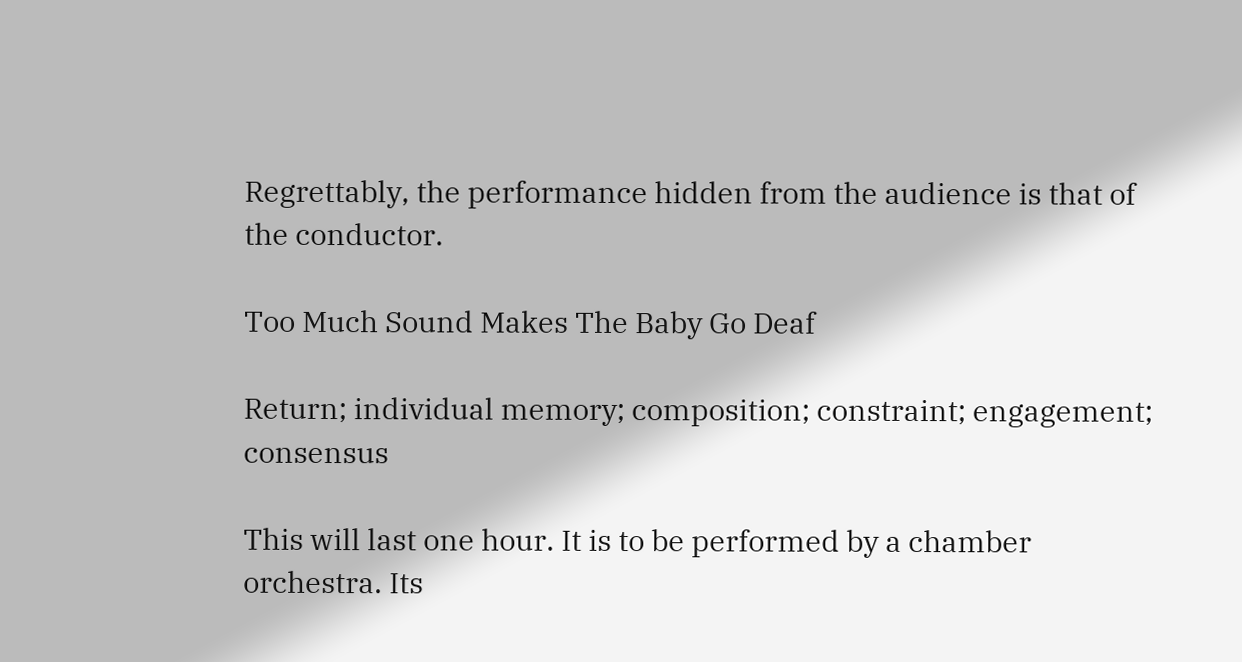Regrettably, the performance hidden from the audience is that of the conductor.

Too Much Sound Makes The Baby Go Deaf

Return; individual memory; composition; constraint; engagement; consensus

This will last one hour. It is to be performed by a chamber orchestra. Its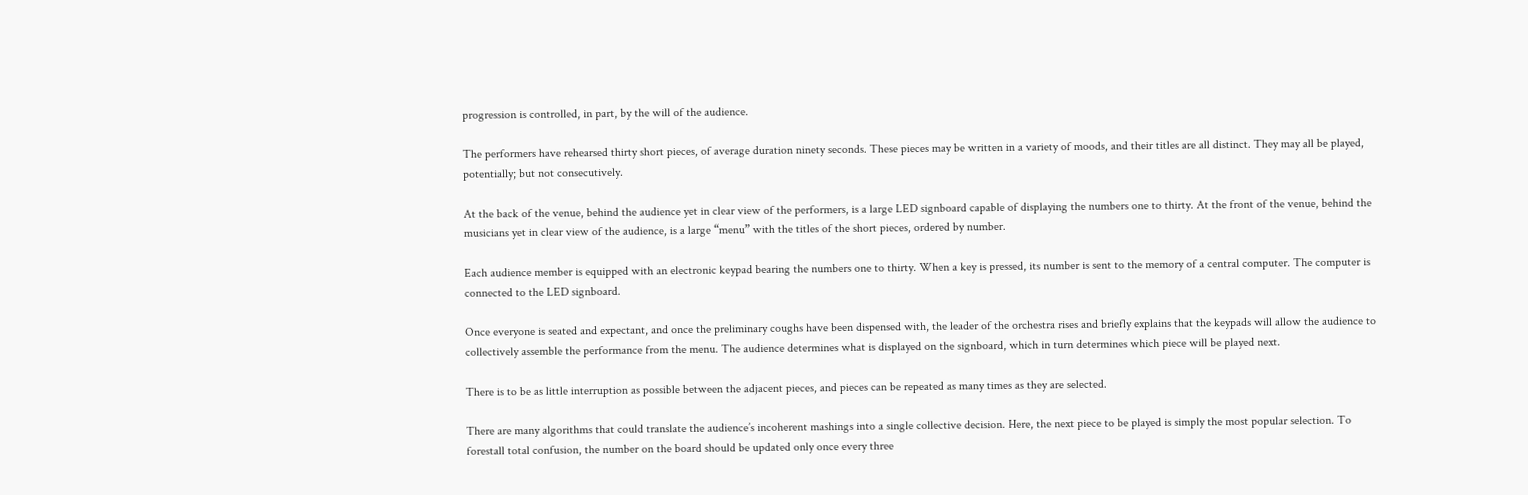progression is controlled, in part, by the will of the audience.

The performers have rehearsed thirty short pieces, of average duration ninety seconds. These pieces may be written in a variety of moods, and their titles are all distinct. They may all be played, potentially; but not consecutively.

At the back of the venue, behind the audience yet in clear view of the performers, is a large LED signboard capable of displaying the numbers one to thirty. At the front of the venue, behind the musicians yet in clear view of the audience, is a large “menu” with the titles of the short pieces, ordered by number.

Each audience member is equipped with an electronic keypad bearing the numbers one to thirty. When a key is pressed, its number is sent to the memory of a central computer. The computer is connected to the LED signboard.

Once everyone is seated and expectant, and once the preliminary coughs have been dispensed with, the leader of the orchestra rises and briefly explains that the keypads will allow the audience to collectively assemble the performance from the menu. The audience determines what is displayed on the signboard, which in turn determines which piece will be played next.

There is to be as little interruption as possible between the adjacent pieces, and pieces can be repeated as many times as they are selected.

There are many algorithms that could translate the audience’s incoherent mashings into a single collective decision. Here, the next piece to be played is simply the most popular selection. To forestall total confusion, the number on the board should be updated only once every three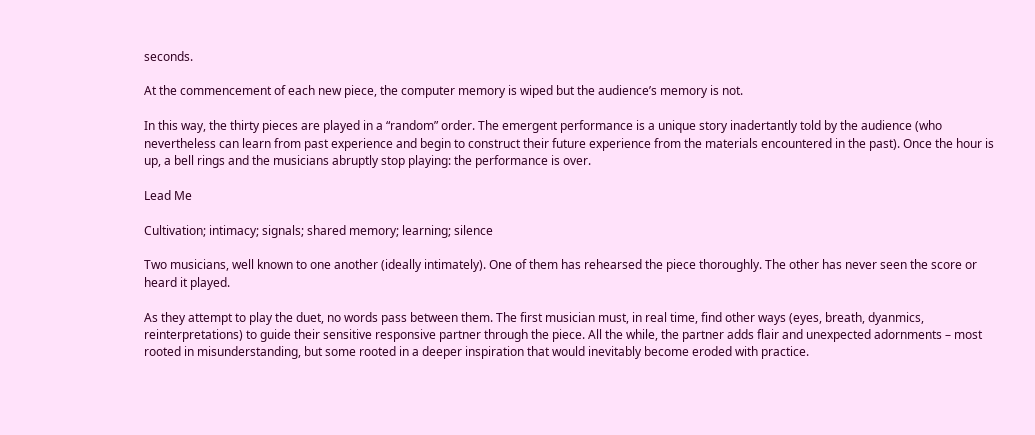seconds.

At the commencement of each new piece, the computer memory is wiped but the audience’s memory is not.

In this way, the thirty pieces are played in a “random” order. The emergent performance is a unique story inadertantly told by the audience (who nevertheless can learn from past experience and begin to construct their future experience from the materials encountered in the past). Once the hour is up, a bell rings and the musicians abruptly stop playing: the performance is over.

Lead Me

Cultivation; intimacy; signals; shared memory; learning; silence

Two musicians, well known to one another (ideally intimately). One of them has rehearsed the piece thoroughly. The other has never seen the score or heard it played.

As they attempt to play the duet, no words pass between them. The first musician must, in real time, find other ways (eyes, breath, dyanmics, reinterpretations) to guide their sensitive responsive partner through the piece. All the while, the partner adds flair and unexpected adornments – most rooted in misunderstanding, but some rooted in a deeper inspiration that would inevitably become eroded with practice.